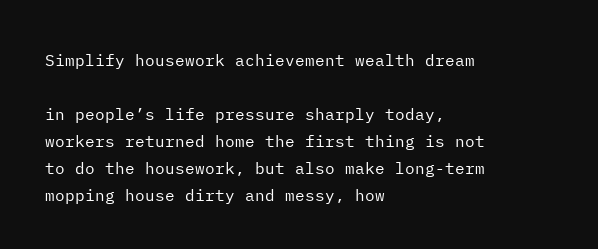Simplify housework achievement wealth dream

in people’s life pressure sharply today, workers returned home the first thing is not to do the housework, but also make long-term mopping house dirty and messy, how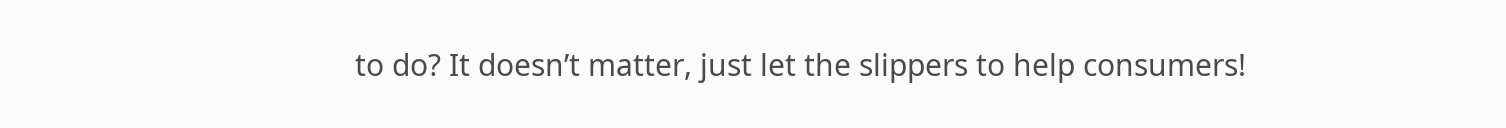to do? It doesn’t matter, just let the slippers to help consumers!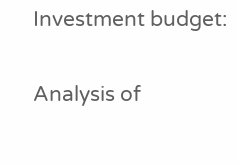Investment budget:

Analysis of